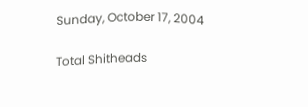Sunday, October 17, 2004

Total Shitheads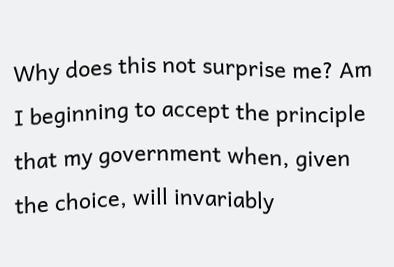Why does this not surprise me? Am I beginning to accept the principle that my government when, given the choice, will invariably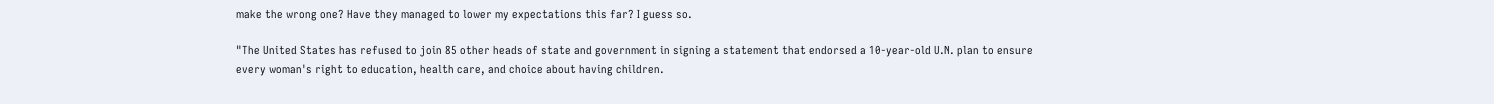make the wrong one? Have they managed to lower my expectations this far? I guess so.

"The United States has refused to join 85 other heads of state and government in signing a statement that endorsed a 10-year-old U.N. plan to ensure every woman's right to education, health care, and choice about having children.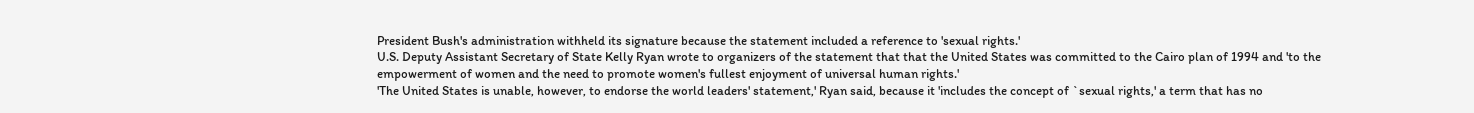President Bush's administration withheld its signature because the statement included a reference to 'sexual rights.'
U.S. Deputy Assistant Secretary of State Kelly Ryan wrote to organizers of the statement that that the United States was committed to the Cairo plan of 1994 and 'to the empowerment of women and the need to promote women's fullest enjoyment of universal human rights.'
'The United States is unable, however, to endorse the world leaders' statement,' Ryan said, because it 'includes the concept of `sexual rights,' a term that has no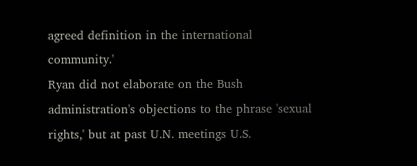agreed definition in the international community.'
Ryan did not elaborate on the Bush administration's objections to the phrase 'sexual rights,' but at past U.N. meetings U.S.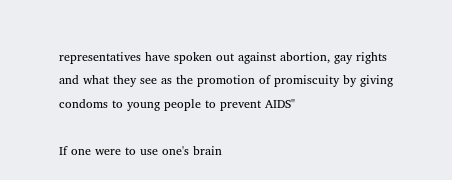representatives have spoken out against abortion, gay rights and what they see as the promotion of promiscuity by giving condoms to young people to prevent AIDS"

If one were to use one's brain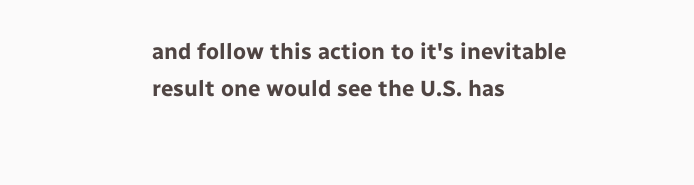and follow this action to it's inevitable result one would see the U.S. has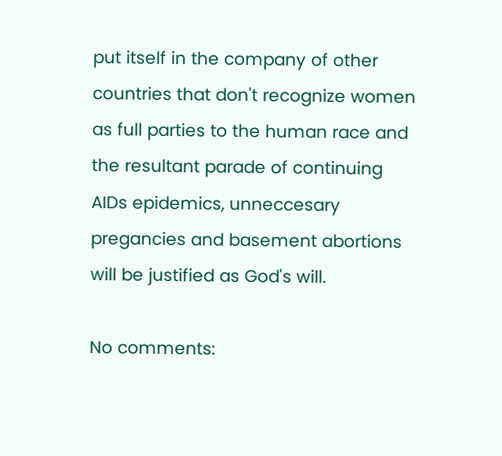put itself in the company of other countries that don't recognize women as full parties to the human race and the resultant parade of continuing AIDs epidemics, unneccesary pregancies and basement abortions will be justified as God's will.

No comments: